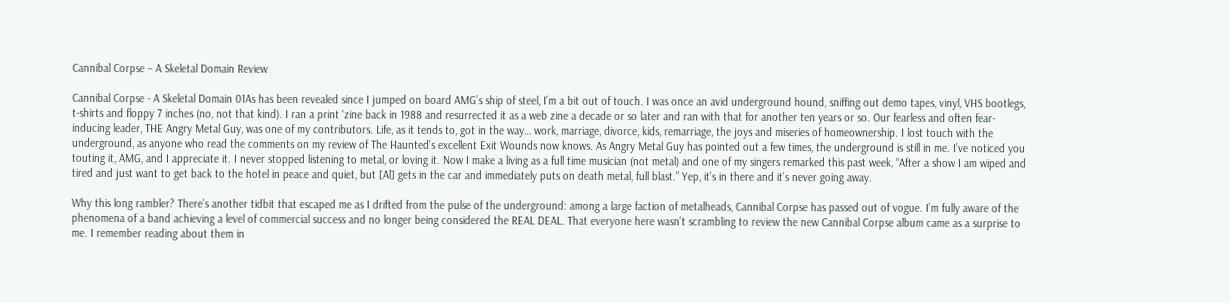Cannibal Corpse – A Skeletal Domain Review

Cannibal Corpse - A Skeletal Domain 01As has been revealed since I jumped on board AMG’s ship of steel, I’m a bit out of touch. I was once an avid underground hound, sniffing out demo tapes, vinyl, VHS bootlegs, t-shirts and floppy 7 inches (no, not that kind). I ran a print ‘zine back in 1988 and resurrected it as a web zine a decade or so later and ran with that for another ten years or so. Our fearless and often fear-inducing leader, THE Angry Metal Guy, was one of my contributors. Life, as it tends to, got in the way… work, marriage, divorce, kids, remarriage, the joys and miseries of homeownership. I lost touch with the underground, as anyone who read the comments on my review of The Haunted’s excellent Exit Wounds now knows. As Angry Metal Guy has pointed out a few times, the underground is still in me. I’ve noticed you touting it, AMG, and I appreciate it. I never stopped listening to metal, or loving it. Now I make a living as a full time musician (not metal) and one of my singers remarked this past week, “After a show I am wiped and tired and just want to get back to the hotel in peace and quiet, but [Al] gets in the car and immediately puts on death metal, full blast.” Yep, it’s in there and it’s never going away.

Why this long rambler? There’s another tidbit that escaped me as I drifted from the pulse of the underground: among a large faction of metalheads, Cannibal Corpse has passed out of vogue. I’m fully aware of the phenomena of a band achieving a level of commercial success and no longer being considered the REAL DEAL. That everyone here wasn’t scrambling to review the new Cannibal Corpse album came as a surprise to me. I remember reading about them in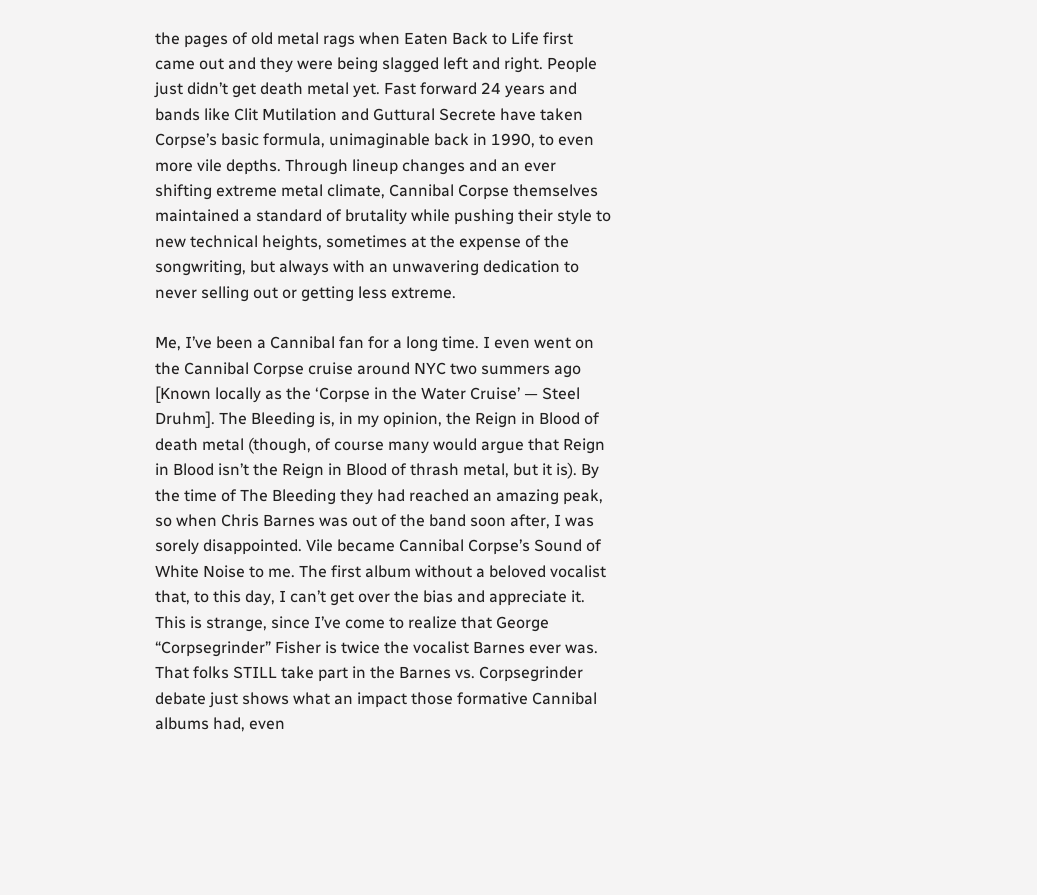the pages of old metal rags when Eaten Back to Life first came out and they were being slagged left and right. People just didn’t get death metal yet. Fast forward 24 years and bands like Clit Mutilation and Guttural Secrete have taken Corpse’s basic formula, unimaginable back in 1990, to even more vile depths. Through lineup changes and an ever shifting extreme metal climate, Cannibal Corpse themselves maintained a standard of brutality while pushing their style to new technical heights, sometimes at the expense of the songwriting, but always with an unwavering dedication to never selling out or getting less extreme.

Me, I’ve been a Cannibal fan for a long time. I even went on the Cannibal Corpse cruise around NYC two summers ago [Known locally as the ‘Corpse in the Water Cruise’ — Steel Druhm]. The Bleeding is, in my opinion, the Reign in Blood of death metal (though, of course many would argue that Reign in Blood isn’t the Reign in Blood of thrash metal, but it is). By the time of The Bleeding they had reached an amazing peak, so when Chris Barnes was out of the band soon after, I was sorely disappointed. Vile became Cannibal Corpse’s Sound of White Noise to me. The first album without a beloved vocalist that, to this day, I can’t get over the bias and appreciate it. This is strange, since I’ve come to realize that George “Corpsegrinder” Fisher is twice the vocalist Barnes ever was. That folks STILL take part in the Barnes vs. Corpsegrinder debate just shows what an impact those formative Cannibal albums had, even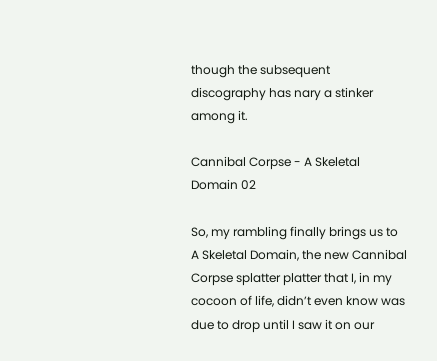though the subsequent discography has nary a stinker among it.

Cannibal Corpse - A Skeletal Domain 02

So, my rambling finally brings us to A Skeletal Domain, the new Cannibal Corpse splatter platter that I, in my cocoon of life, didn’t even know was due to drop until I saw it on our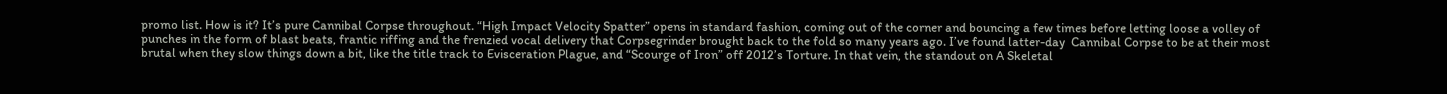promo list. How is it? It’s pure Cannibal Corpse throughout. “High Impact Velocity Spatter” opens in standard fashion, coming out of the corner and bouncing a few times before letting loose a volley of punches in the form of blast beats, frantic riffing and the frenzied vocal delivery that Corpsegrinder brought back to the fold so many years ago. I’ve found latter-day  Cannibal Corpse to be at their most brutal when they slow things down a bit, like the title track to Evisceration Plague, and “Scourge of Iron” off 2012’s Torture. In that vein, the standout on A Skeletal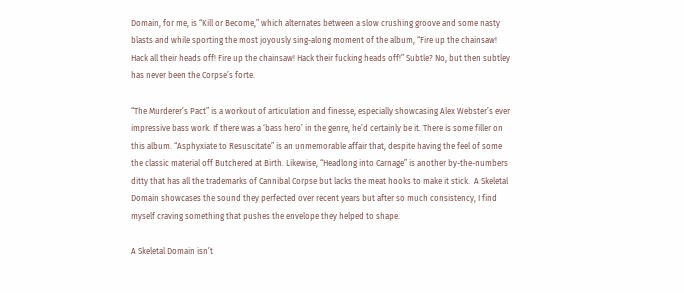Domain, for me, is “Kill or Become,” which alternates between a slow crushing groove and some nasty blasts and while sporting the most joyously sing-along moment of the album, “Fire up the chainsaw! Hack all their heads off! Fire up the chainsaw! Hack their fucking heads off!” Subtle? No, but then subtley has never been the Corpse’s forte.

“The Murderer’s Pact” is a workout of articulation and finesse, especially showcasing Alex Webster’s ever impressive bass work. If there was a ‘bass hero’ in the genre, he’d certainly be it. There is some filler on this album. “Asphyxiate to Resuscitate” is an unmemorable affair that, despite having the feel of some the classic material off Butchered at Birth. Likewise, “Headlong into Carnage” is another by-the-numbers ditty that has all the trademarks of Cannibal Corpse but lacks the meat hooks to make it stick.  A Skeletal Domain showcases the sound they perfected over recent years but after so much consistency, I find myself craving something that pushes the envelope they helped to shape.

A Skeletal Domain isn’t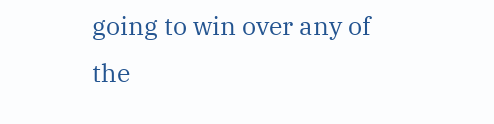going to win over any of  the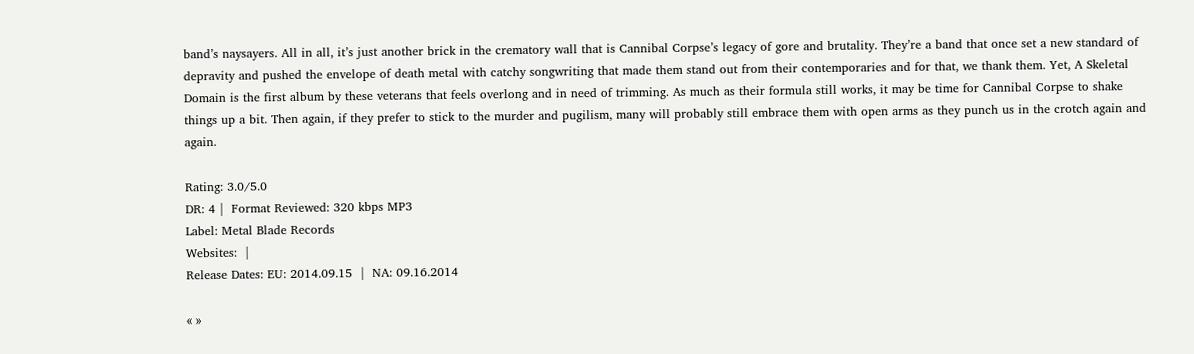band’s naysayers. All in all, it’s just another brick in the crematory wall that is Cannibal Corpse’s legacy of gore and brutality. They’re a band that once set a new standard of depravity and pushed the envelope of death metal with catchy songwriting that made them stand out from their contemporaries and for that, we thank them. Yet, A Skeletal Domain is the first album by these veterans that feels overlong and in need of trimming. As much as their formula still works, it may be time for Cannibal Corpse to shake things up a bit. Then again, if they prefer to stick to the murder and pugilism, many will probably still embrace them with open arms as they punch us in the crotch again and again.

Rating: 3.0/5.0
DR: 4 |  Format Reviewed: 320 kbps MP3
Label: Metal Blade Records
Websites:  |
Release Dates: EU: 2014.09.15  |  NA: 09.16.2014

« »